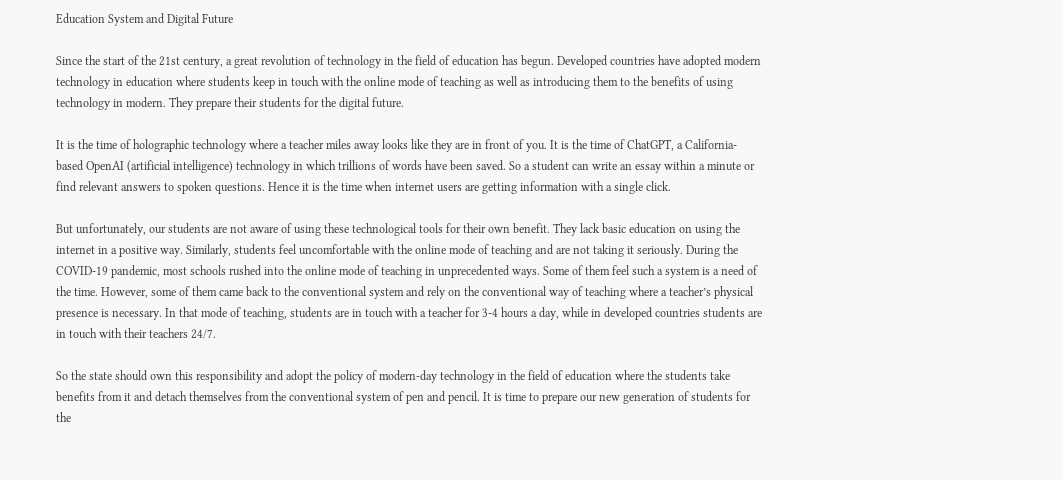Education System and Digital Future

Since the start of the 21st century, a great revolution of technology in the field of education has begun. Developed countries have adopted modern technology in education where students keep in touch with the online mode of teaching as well as introducing them to the benefits of using technology in modern. They prepare their students for the digital future.

It is the time of holographic technology where a teacher miles away looks like they are in front of you. It is the time of ChatGPT, a California-based OpenAI (artificial intelligence) technology in which trillions of words have been saved. So a student can write an essay within a minute or find relevant answers to spoken questions. Hence it is the time when internet users are getting information with a single click.

But unfortunately, our students are not aware of using these technological tools for their own benefit. They lack basic education on using the internet in a positive way. Similarly, students feel uncomfortable with the online mode of teaching and are not taking it seriously. During the COVID-19 pandemic, most schools rushed into the online mode of teaching in unprecedented ways. Some of them feel such a system is a need of the time. However, some of them came back to the conventional system and rely on the conventional way of teaching where a teacher’s physical presence is necessary. In that mode of teaching, students are in touch with a teacher for 3-4 hours a day, while in developed countries students are in touch with their teachers 24/7.

So the state should own this responsibility and adopt the policy of modern-day technology in the field of education where the students take benefits from it and detach themselves from the conventional system of pen and pencil. It is time to prepare our new generation of students for the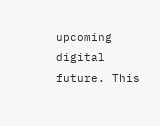upcoming digital future. This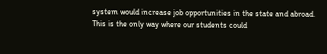system would increase job opportunities in the state and abroad. This is the only way where our students could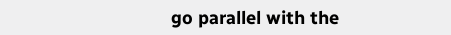go parallel with the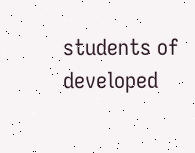students of developed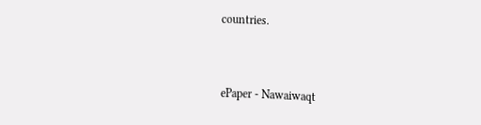countries.



ePaper - Nawaiwaqt